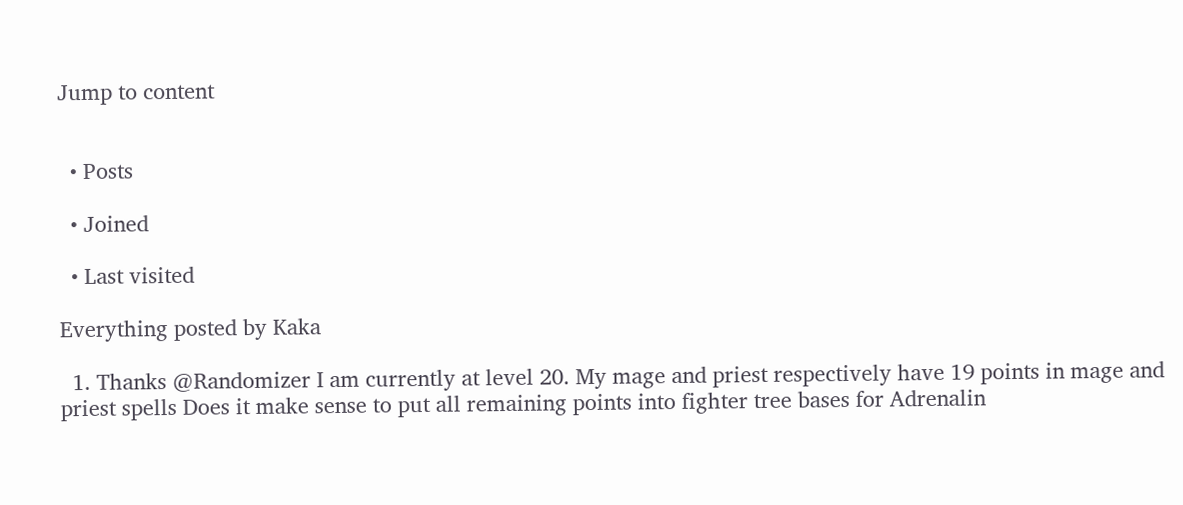Jump to content


  • Posts

  • Joined

  • Last visited

Everything posted by Kaka

  1. Thanks @Randomizer I am currently at level 20. My mage and priest respectively have 19 points in mage and priest spells Does it make sense to put all remaining points into fighter tree bases for Adrenalin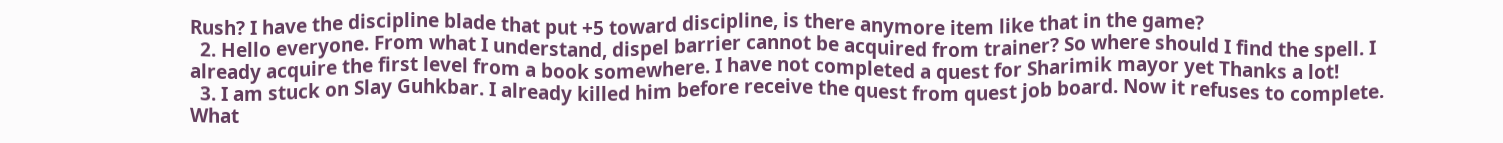Rush? I have the discipline blade that put +5 toward discipline, is there anymore item like that in the game?
  2. Hello everyone. From what I understand, dispel barrier cannot be acquired from trainer? So where should I find the spell. I already acquire the first level from a book somewhere. I have not completed a quest for Sharimik mayor yet Thanks a lot!
  3. I am stuck on Slay Guhkbar. I already killed him before receive the quest from quest job board. Now it refuses to complete. What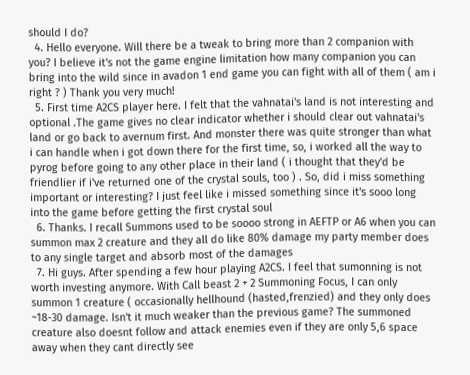should I do?
  4. Hello everyone. Will there be a tweak to bring more than 2 companion with you? I believe it's not the game engine limitation how many companion you can bring into the wild since in avadon 1 end game you can fight with all of them ( am i right ? ) Thank you very much!
  5. First time A2CS player here. I felt that the vahnatai's land is not interesting and optional .The game gives no clear indicator whether i should clear out vahnatai's land or go back to avernum first. And monster there was quite stronger than what i can handle when i got down there for the first time, so, i worked all the way to pyrog before going to any other place in their land ( i thought that they'd be friendlier if i've returned one of the crystal souls, too ) . So, did i miss something important or interesting? I just feel like i missed something since it's sooo long into the game before getting the first crystal soul
  6. Thanks. I recall Summons used to be soooo strong in AEFTP or A6 when you can summon max 2 creature and they all do like 80% damage my party member does to any single target and absorb most of the damages
  7. Hi guys. After spending a few hour playing A2CS. I feel that sumonning is not worth investing anymore. With Call beast 2 + 2 Summoning Focus, I can only summon 1 creature ( occasionally hellhound (hasted,frenzied) and they only does ~18-30 damage. Isn't it much weaker than the previous game? The summoned creature also doesnt follow and attack enemies even if they are only 5,6 space away when they cant directly see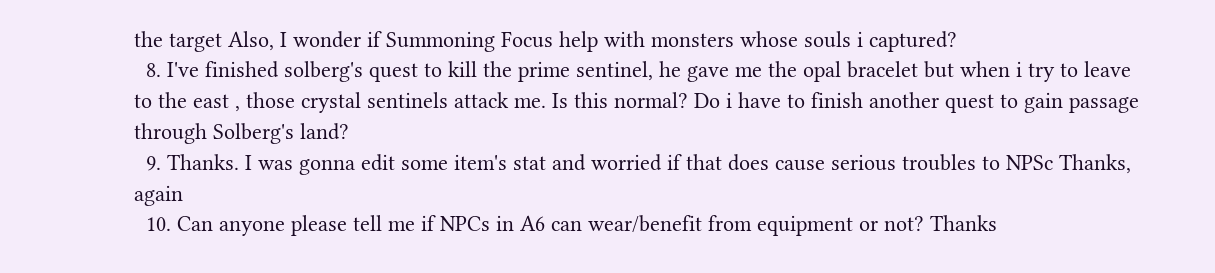the target Also, I wonder if Summoning Focus help with monsters whose souls i captured?
  8. I've finished solberg's quest to kill the prime sentinel, he gave me the opal bracelet but when i try to leave to the east , those crystal sentinels attack me. Is this normal? Do i have to finish another quest to gain passage through Solberg's land?
  9. Thanks. I was gonna edit some item's stat and worried if that does cause serious troubles to NPSc Thanks, again
  10. Can anyone please tell me if NPCs in A6 can wear/benefit from equipment or not? Thanks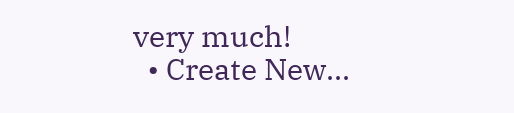very much!
  • Create New...